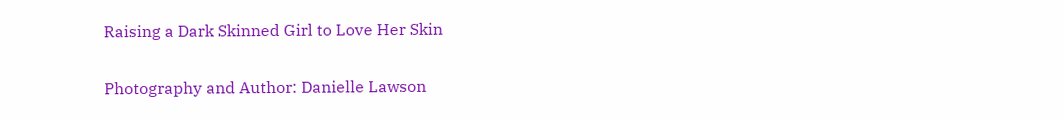Raising a Dark Skinned Girl to Love Her Skin

Photography and Author: Danielle Lawson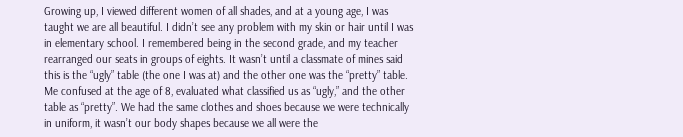Growing up, I viewed different women of all shades, and at a young age, I was taught we are all beautiful. I didn’t see any problem with my skin or hair until I was in elementary school. I remembered being in the second grade, and my teacher rearranged our seats in groups of eights. It wasn’t until a classmate of mines said this is the “ugly” table (the one I was at) and the other one was the “pretty” table. Me confused at the age of 8, evaluated what classified us as “ugly,” and the other table as “pretty”. We had the same clothes and shoes because we were technically in uniform, it wasn’t our body shapes because we all were the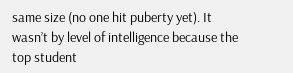same size (no one hit puberty yet). It wasn’t by level of intelligence because the top student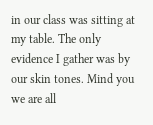in our class was sitting at my table. The only evidence I gather was by our skin tones. Mind you we are all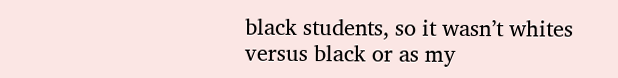black students, so it wasn’t whites versus black or as my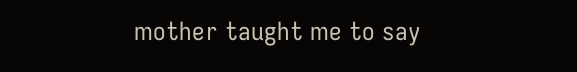mother taught me to say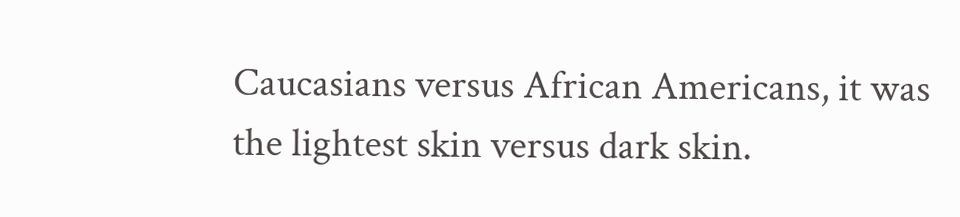Caucasians versus African Americans, it was the lightest skin versus dark skin.